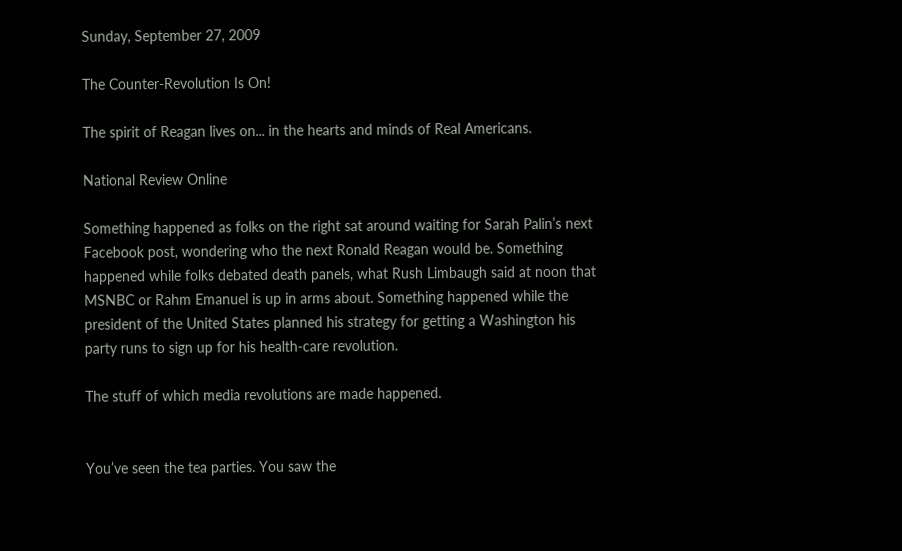Sunday, September 27, 2009

The Counter-Revolution Is On!

The spirit of Reagan lives on... in the hearts and minds of Real Americans.

National Review Online

Something happened as folks on the right sat around waiting for Sarah Palin’s next Facebook post, wondering who the next Ronald Reagan would be. Something happened while folks debated death panels, what Rush Limbaugh said at noon that MSNBC or Rahm Emanuel is up in arms about. Something happened while the president of the United States planned his strategy for getting a Washington his party runs to sign up for his health-care revolution.

The stuff of which media revolutions are made happened.


You’ve seen the tea parties. You saw the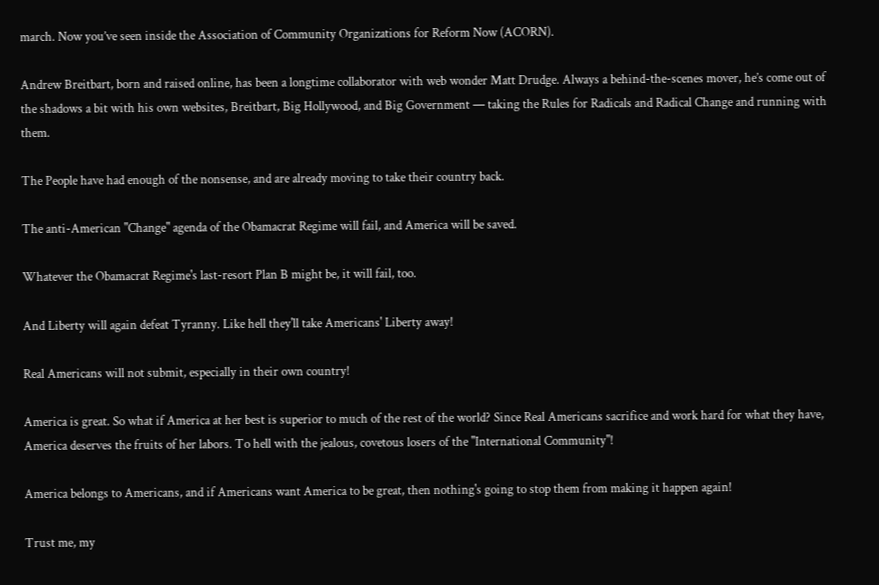march. Now you’ve seen inside the Association of Community Organizations for Reform Now (ACORN).

Andrew Breitbart, born and raised online, has been a longtime collaborator with web wonder Matt Drudge. Always a behind-the-scenes mover, he’s come out of the shadows a bit with his own websites, Breitbart, Big Hollywood, and Big Government — taking the Rules for Radicals and Radical Change and running with them.

The People have had enough of the nonsense, and are already moving to take their country back.

The anti-American "Change" agenda of the Obamacrat Regime will fail, and America will be saved.

Whatever the Obamacrat Regime's last-resort Plan B might be, it will fail, too.

And Liberty will again defeat Tyranny. Like hell they'll take Americans' Liberty away!

Real Americans will not submit, especially in their own country!

America is great. So what if America at her best is superior to much of the rest of the world? Since Real Americans sacrifice and work hard for what they have, America deserves the fruits of her labors. To hell with the jealous, covetous losers of the "International Community"!

America belongs to Americans, and if Americans want America to be great, then nothing's going to stop them from making it happen again!

Trust me, my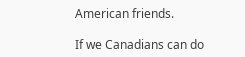American friends.

If we Canadians can do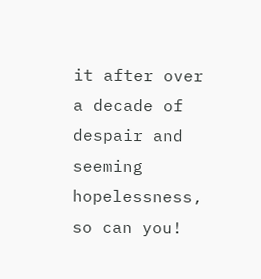it after over a decade of despair and seeming hopelessness, so can you!